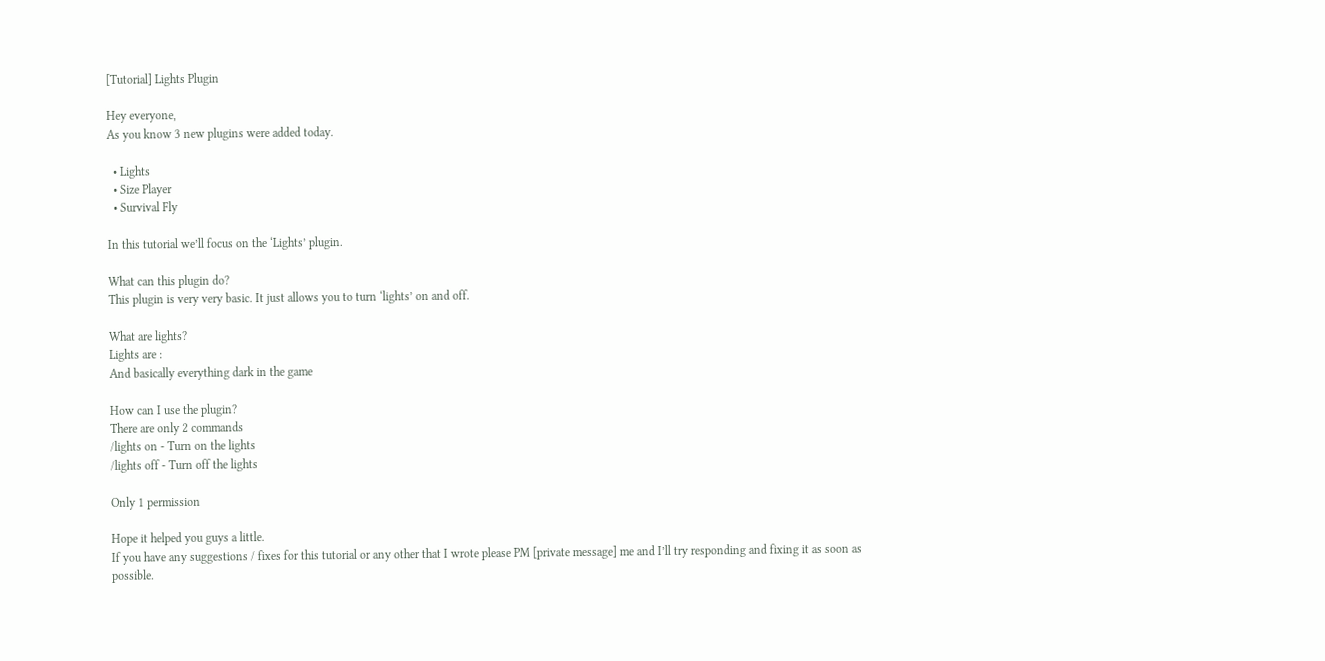[Tutorial] Lights Plugin

Hey everyone,
As you know 3 new plugins were added today.

  • Lights
  • Size Player
  • Survival Fly

In this tutorial we’ll focus on the ‘Lights’ plugin.

What can this plugin do?
This plugin is very very basic. It just allows you to turn ‘lights’ on and off.

What are lights?
Lights are :
And basically everything dark in the game

How can I use the plugin?
There are only 2 commands
/lights on - Turn on the lights
/lights off - Turn off the lights

Only 1 permission

Hope it helped you guys a little.
If you have any suggestions / fixes for this tutorial or any other that I wrote please PM [private message] me and I’ll try responding and fixing it as soon as possible.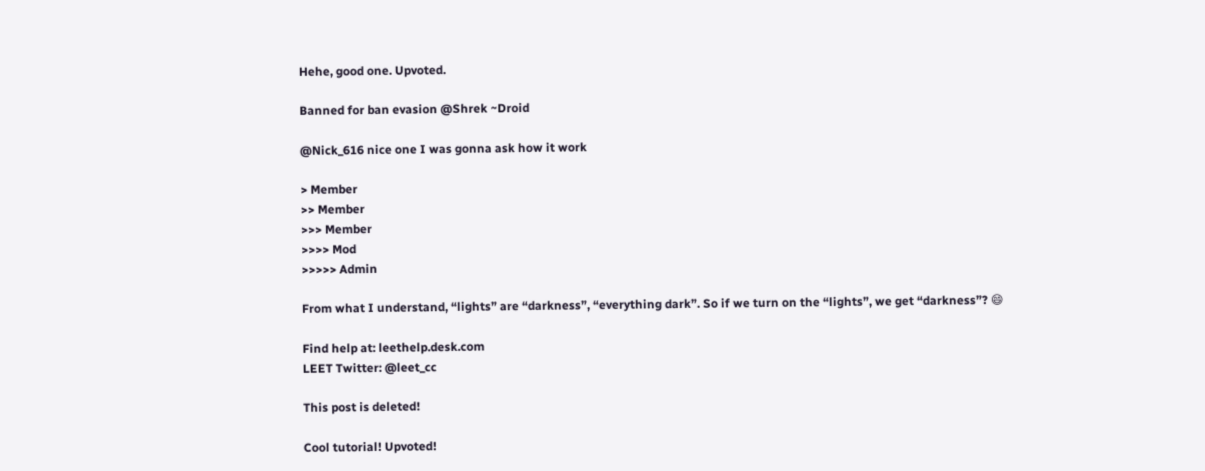Hehe, good one. Upvoted.

Banned for ban evasion @Shrek ~Droid

@Nick_616 nice one I was gonna ask how it work

> Member
>> Member
>>> Member
>>>> Mod
>>>>> Admin

From what I understand, “lights” are “darkness”, “everything dark”. So if we turn on the “lights”, we get “darkness”? 😄

Find help at: leethelp.desk.com
LEET Twitter: @leet_cc

This post is deleted!

Cool tutorial! Upvoted!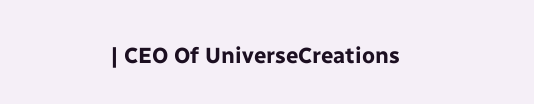| CEO Of UniverseCreations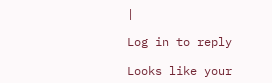|

Log in to reply

Looks like your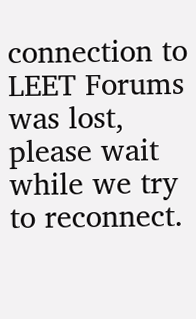connection to LEET Forums was lost, please wait while we try to reconnect.